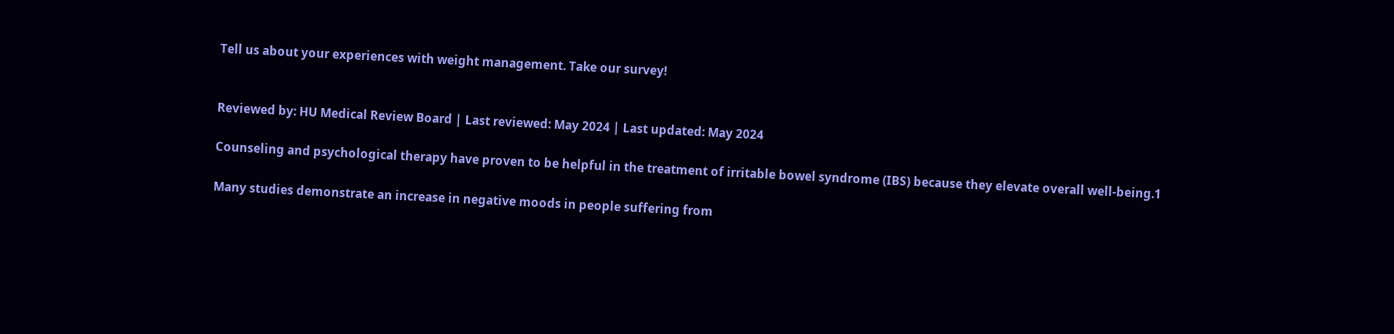Tell us about your experiences with weight management. Take our survey!


Reviewed by: HU Medical Review Board | Last reviewed: May 2024 | Last updated: May 2024

Counseling and psychological therapy have proven to be helpful in the treatment of irritable bowel syndrome (IBS) because they elevate overall well-being.1

Many studies demonstrate an increase in negative moods in people suffering from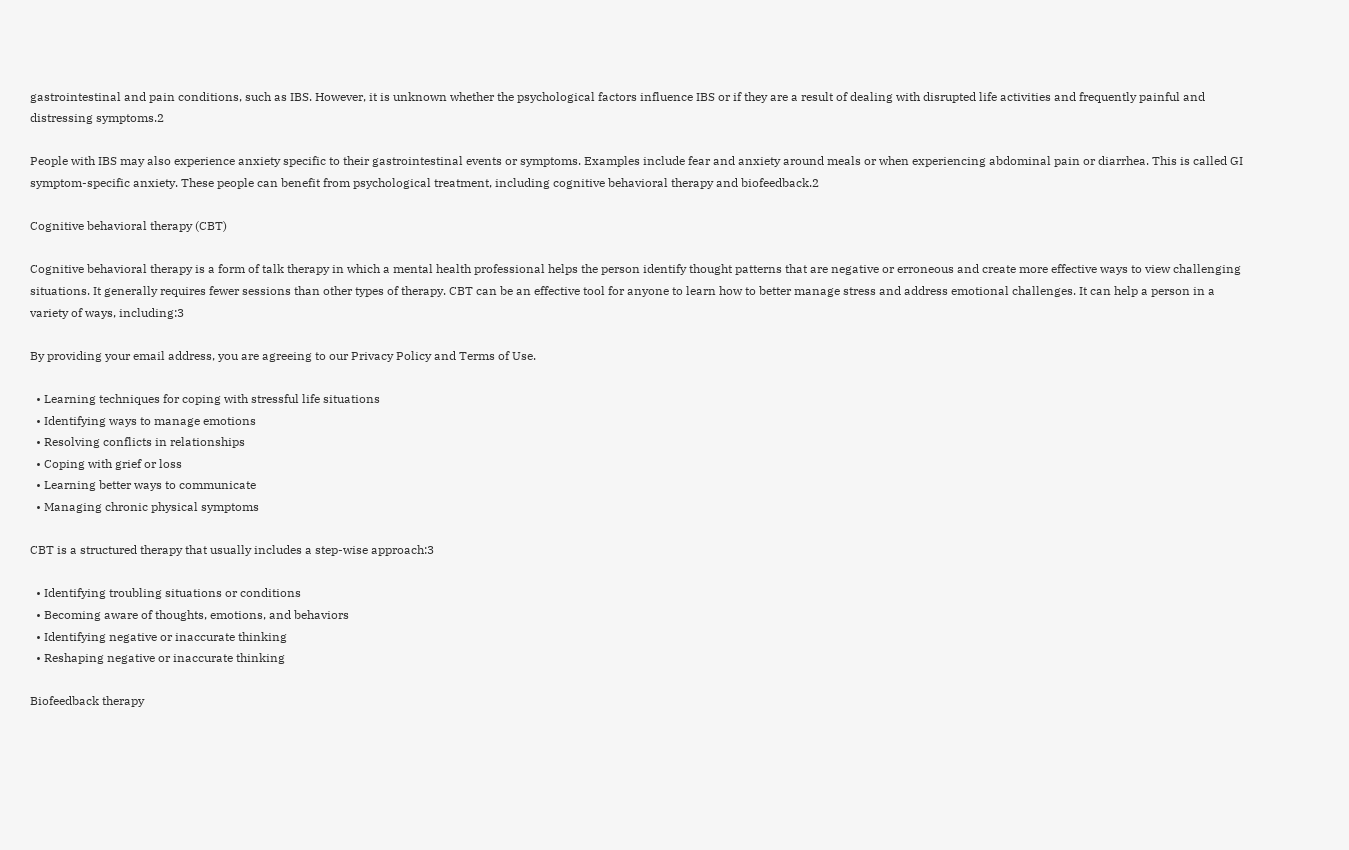gastrointestinal and pain conditions, such as IBS. However, it is unknown whether the psychological factors influence IBS or if they are a result of dealing with disrupted life activities and frequently painful and distressing symptoms.2

People with IBS may also experience anxiety specific to their gastrointestinal events or symptoms. Examples include fear and anxiety around meals or when experiencing abdominal pain or diarrhea. This is called GI symptom-specific anxiety. These people can benefit from psychological treatment, including cognitive behavioral therapy and biofeedback.2

Cognitive behavioral therapy (CBT)

Cognitive behavioral therapy is a form of talk therapy in which a mental health professional helps the person identify thought patterns that are negative or erroneous and create more effective ways to view challenging situations. It generally requires fewer sessions than other types of therapy. CBT can be an effective tool for anyone to learn how to better manage stress and address emotional challenges. It can help a person in a variety of ways, including:3

By providing your email address, you are agreeing to our Privacy Policy and Terms of Use.

  • Learning techniques for coping with stressful life situations
  • Identifying ways to manage emotions
  • Resolving conflicts in relationships
  • Coping with grief or loss
  • Learning better ways to communicate
  • Managing chronic physical symptoms

CBT is a structured therapy that usually includes a step-wise approach:3

  • Identifying troubling situations or conditions
  • Becoming aware of thoughts, emotions, and behaviors
  • Identifying negative or inaccurate thinking
  • Reshaping negative or inaccurate thinking

Biofeedback therapy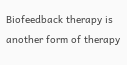Biofeedback therapy is another form of therapy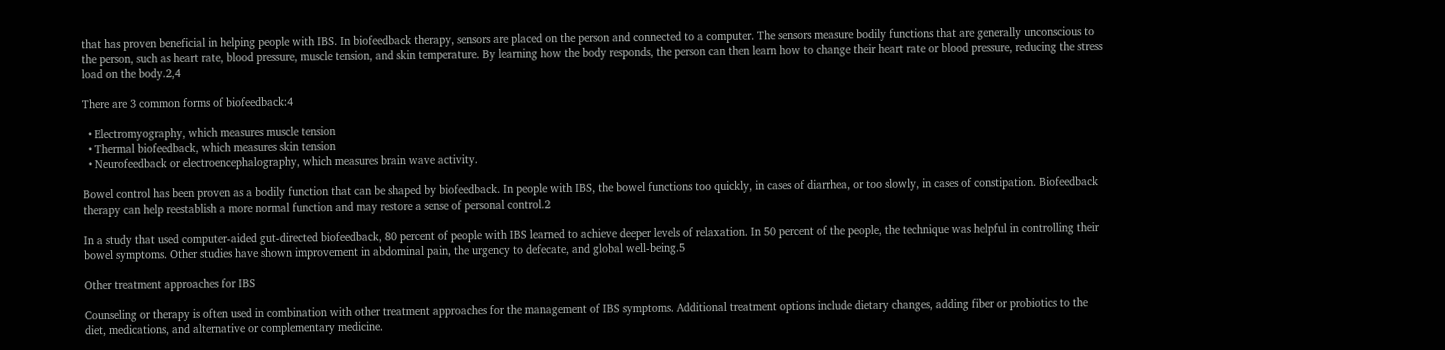that has proven beneficial in helping people with IBS. In biofeedback therapy, sensors are placed on the person and connected to a computer. The sensors measure bodily functions that are generally unconscious to the person, such as heart rate, blood pressure, muscle tension, and skin temperature. By learning how the body responds, the person can then learn how to change their heart rate or blood pressure, reducing the stress load on the body.2,4

There are 3 common forms of biofeedback:4

  • Electromyography, which measures muscle tension
  • Thermal biofeedback, which measures skin tension
  • Neurofeedback or electroencephalography, which measures brain wave activity.

Bowel control has been proven as a bodily function that can be shaped by biofeedback. In people with IBS, the bowel functions too quickly, in cases of diarrhea, or too slowly, in cases of constipation. Biofeedback therapy can help reestablish a more normal function and may restore a sense of personal control.2

In a study that used computer-aided gut-directed biofeedback, 80 percent of people with IBS learned to achieve deeper levels of relaxation. In 50 percent of the people, the technique was helpful in controlling their bowel symptoms. Other studies have shown improvement in abdominal pain, the urgency to defecate, and global well-being.5

Other treatment approaches for IBS

Counseling or therapy is often used in combination with other treatment approaches for the management of IBS symptoms. Additional treatment options include dietary changes, adding fiber or probiotics to the diet, medications, and alternative or complementary medicine.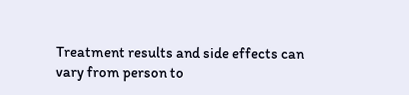Treatment results and side effects can vary from person to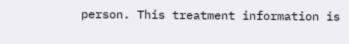person. This treatment information is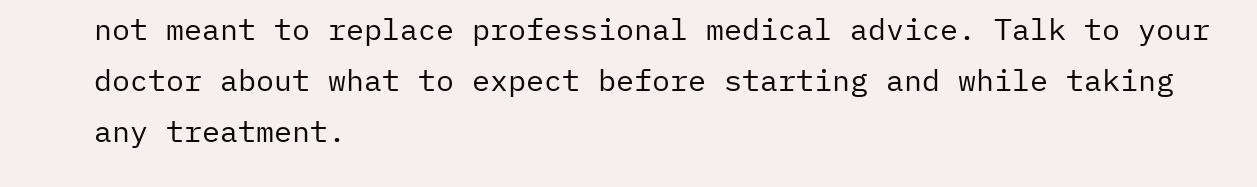not meant to replace professional medical advice. Talk to your doctor about what to expect before starting and while taking any treatment.